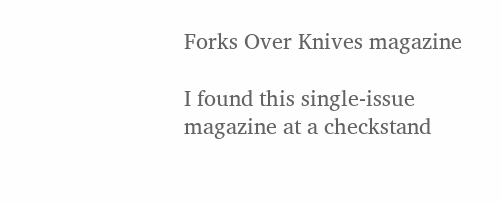Forks Over Knives magazine

I found this single-issue magazine at a checkstand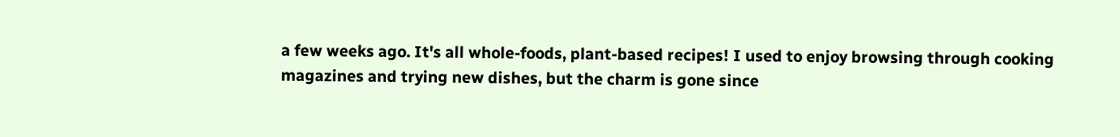a few weeks ago. It's all whole-foods, plant-based recipes! I used to enjoy browsing through cooking magazines and trying new dishes, but the charm is gone since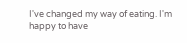I've changed my way of eating. I'm happy to have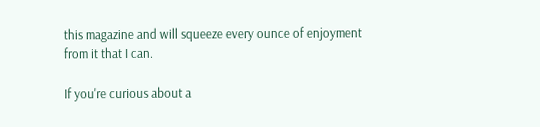this magazine and will squeeze every ounce of enjoyment from it that I can.

If you're curious about a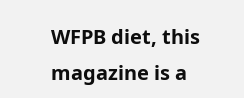WFPB diet, this magazine is a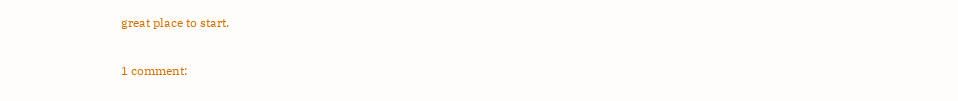great place to start.

1 comment: